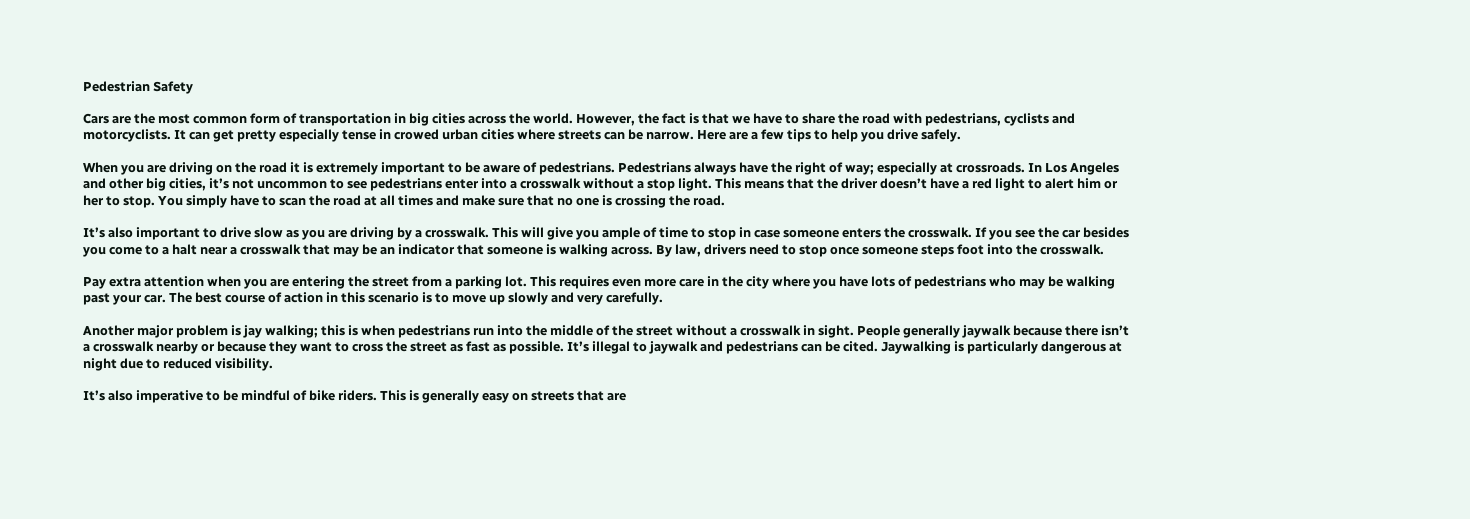Pedestrian Safety

Cars are the most common form of transportation in big cities across the world. However, the fact is that we have to share the road with pedestrians, cyclists and motorcyclists. It can get pretty especially tense in crowed urban cities where streets can be narrow. Here are a few tips to help you drive safely.

When you are driving on the road it is extremely important to be aware of pedestrians. Pedestrians always have the right of way; especially at crossroads. In Los Angeles and other big cities, it’s not uncommon to see pedestrians enter into a crosswalk without a stop light. This means that the driver doesn’t have a red light to alert him or her to stop. You simply have to scan the road at all times and make sure that no one is crossing the road.

It’s also important to drive slow as you are driving by a crosswalk. This will give you ample of time to stop in case someone enters the crosswalk. If you see the car besides you come to a halt near a crosswalk that may be an indicator that someone is walking across. By law, drivers need to stop once someone steps foot into the crosswalk.

Pay extra attention when you are entering the street from a parking lot. This requires even more care in the city where you have lots of pedestrians who may be walking past your car. The best course of action in this scenario is to move up slowly and very carefully.

Another major problem is jay walking; this is when pedestrians run into the middle of the street without a crosswalk in sight. People generally jaywalk because there isn’t a crosswalk nearby or because they want to cross the street as fast as possible. It’s illegal to jaywalk and pedestrians can be cited. Jaywalking is particularly dangerous at night due to reduced visibility.

It’s also imperative to be mindful of bike riders. This is generally easy on streets that are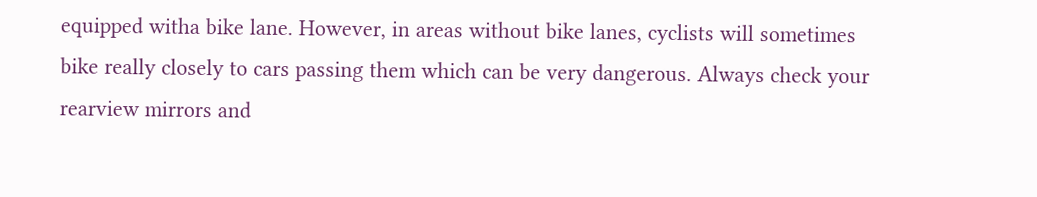equipped witha bike lane. However, in areas without bike lanes, cyclists will sometimes bike really closely to cars passing them which can be very dangerous. Always check your rearview mirrors and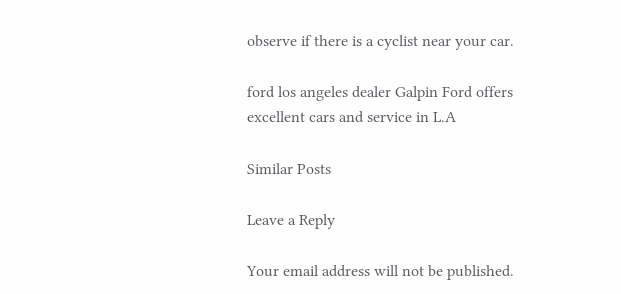observe if there is a cyclist near your car.

ford los angeles dealer Galpin Ford offers excellent cars and service in L.A

Similar Posts

Leave a Reply

Your email address will not be published.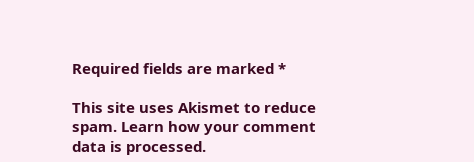Required fields are marked *

This site uses Akismet to reduce spam. Learn how your comment data is processed.